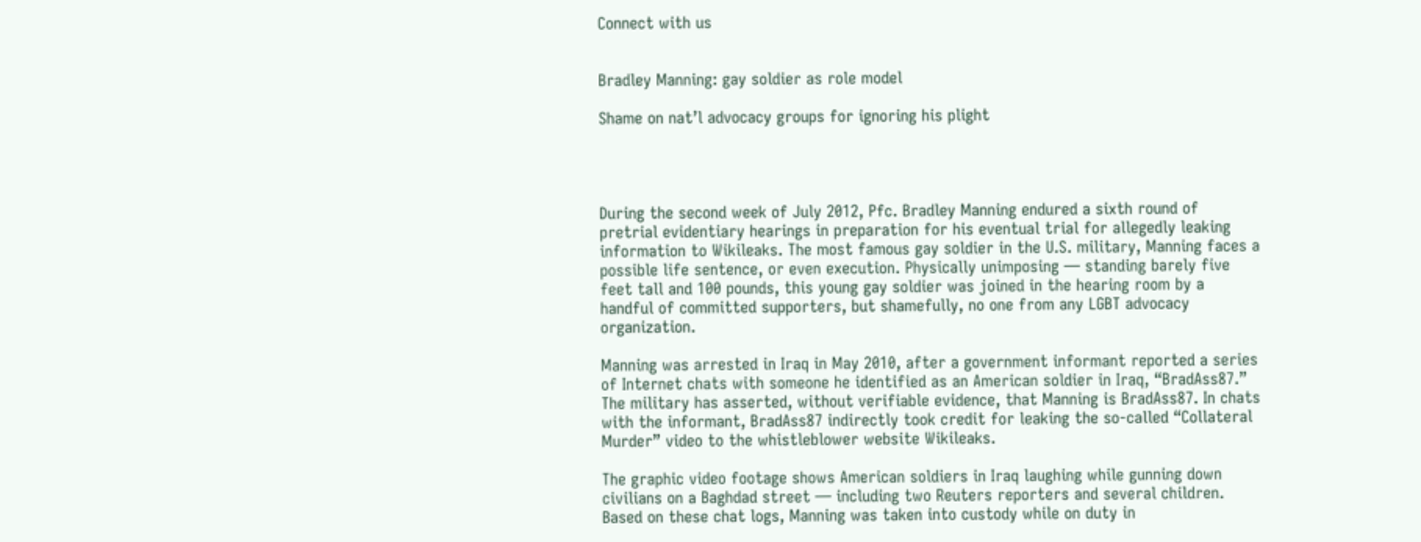Connect with us


Bradley Manning: gay soldier as role model

Shame on nat’l advocacy groups for ignoring his plight




During the second week of July 2012, Pfc. Bradley Manning endured a sixth round of pretrial evidentiary hearings in preparation for his eventual trial for allegedly leaking information to Wikileaks. The most famous gay soldier in the U.S. military, Manning faces a possible life sentence, or even execution. Physically unimposing — standing barely five feet tall and 100 pounds, this young gay soldier was joined in the hearing room by a handful of committed supporters, but shamefully, no one from any LGBT advocacy organization.

Manning was arrested in Iraq in May 2010, after a government informant reported a series of Internet chats with someone he identified as an American soldier in Iraq, “BradAss87.” The military has asserted, without verifiable evidence, that Manning is BradAss87. In chats with the informant, BradAss87 indirectly took credit for leaking the so-called “Collateral Murder” video to the whistleblower website Wikileaks.

The graphic video footage shows American soldiers in Iraq laughing while gunning down civilians on a Baghdad street — including two Reuters reporters and several children. Based on these chat logs, Manning was taken into custody while on duty in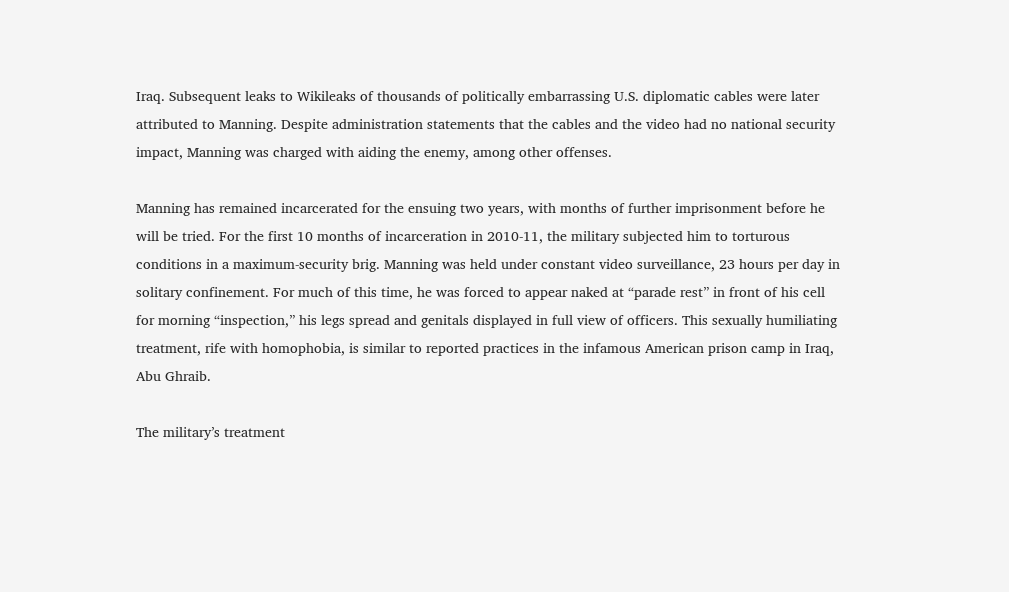Iraq. Subsequent leaks to Wikileaks of thousands of politically embarrassing U.S. diplomatic cables were later attributed to Manning. Despite administration statements that the cables and the video had no national security impact, Manning was charged with aiding the enemy, among other offenses.

Manning has remained incarcerated for the ensuing two years, with months of further imprisonment before he will be tried. For the first 10 months of incarceration in 2010-11, the military subjected him to torturous conditions in a maximum-security brig. Manning was held under constant video surveillance, 23 hours per day in solitary confinement. For much of this time, he was forced to appear naked at “parade rest” in front of his cell for morning “inspection,” his legs spread and genitals displayed in full view of officers. This sexually humiliating treatment, rife with homophobia, is similar to reported practices in the infamous American prison camp in Iraq, Abu Ghraib.

The military’s treatment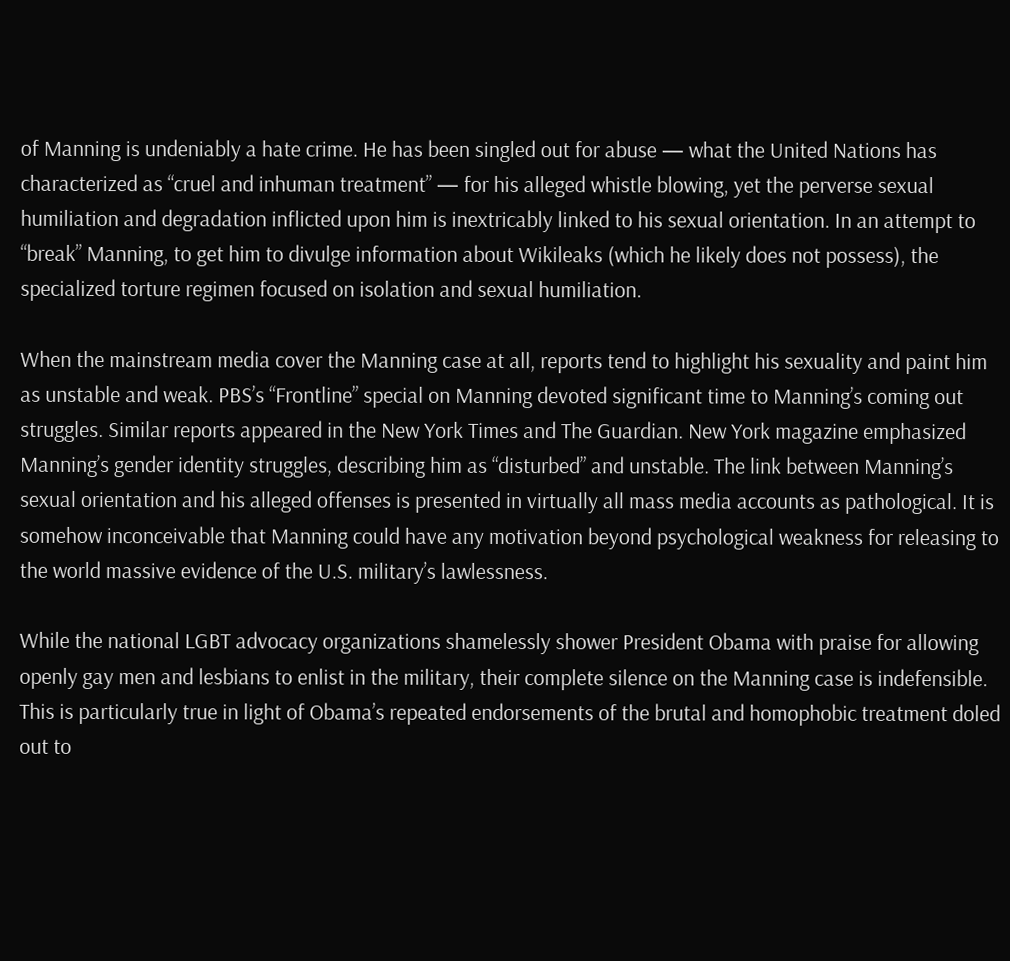of Manning is undeniably a hate crime. He has been singled out for abuse — what the United Nations has characterized as “cruel and inhuman treatment” — for his alleged whistle blowing, yet the perverse sexual humiliation and degradation inflicted upon him is inextricably linked to his sexual orientation. In an attempt to “break” Manning, to get him to divulge information about Wikileaks (which he likely does not possess), the specialized torture regimen focused on isolation and sexual humiliation.

When the mainstream media cover the Manning case at all, reports tend to highlight his sexuality and paint him as unstable and weak. PBS’s “Frontline” special on Manning devoted significant time to Manning’s coming out struggles. Similar reports appeared in the New York Times and The Guardian. New York magazine emphasized Manning’s gender identity struggles, describing him as “disturbed” and unstable. The link between Manning’s sexual orientation and his alleged offenses is presented in virtually all mass media accounts as pathological. It is somehow inconceivable that Manning could have any motivation beyond psychological weakness for releasing to the world massive evidence of the U.S. military’s lawlessness.

While the national LGBT advocacy organizations shamelessly shower President Obama with praise for allowing openly gay men and lesbians to enlist in the military, their complete silence on the Manning case is indefensible. This is particularly true in light of Obama’s repeated endorsements of the brutal and homophobic treatment doled out to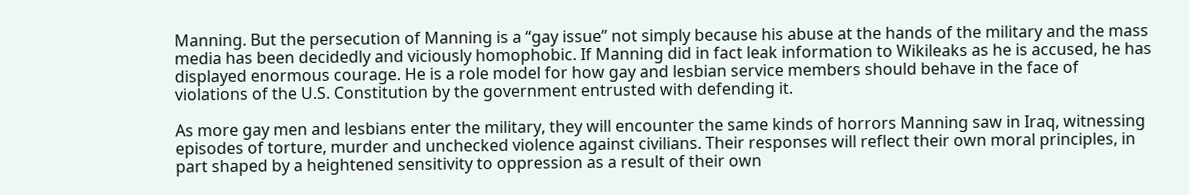Manning. But the persecution of Manning is a “gay issue” not simply because his abuse at the hands of the military and the mass media has been decidedly and viciously homophobic. If Manning did in fact leak information to Wikileaks as he is accused, he has displayed enormous courage. He is a role model for how gay and lesbian service members should behave in the face of violations of the U.S. Constitution by the government entrusted with defending it.

As more gay men and lesbians enter the military, they will encounter the same kinds of horrors Manning saw in Iraq, witnessing episodes of torture, murder and unchecked violence against civilians. Their responses will reflect their own moral principles, in part shaped by a heightened sensitivity to oppression as a result of their own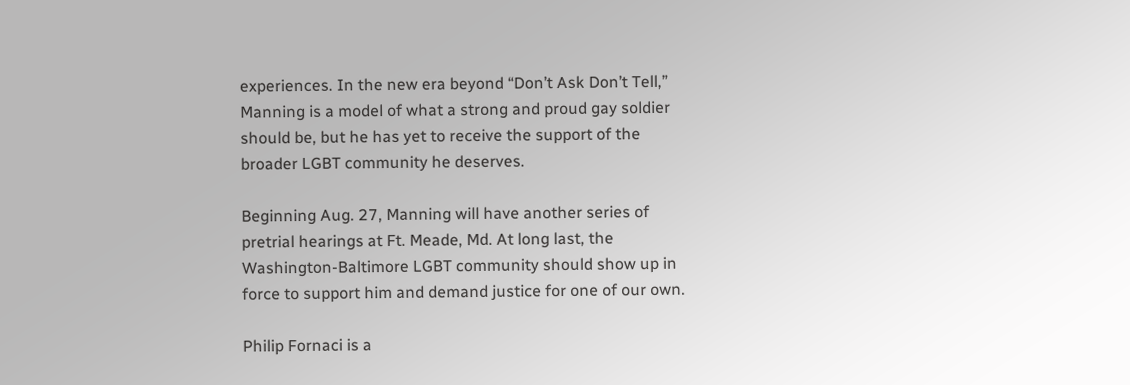experiences. In the new era beyond “Don’t Ask Don’t Tell,” Manning is a model of what a strong and proud gay soldier should be, but he has yet to receive the support of the broader LGBT community he deserves.

Beginning Aug. 27, Manning will have another series of pretrial hearings at Ft. Meade, Md. At long last, the Washington-Baltimore LGBT community should show up in force to support him and demand justice for one of our own.

Philip Fornaci is a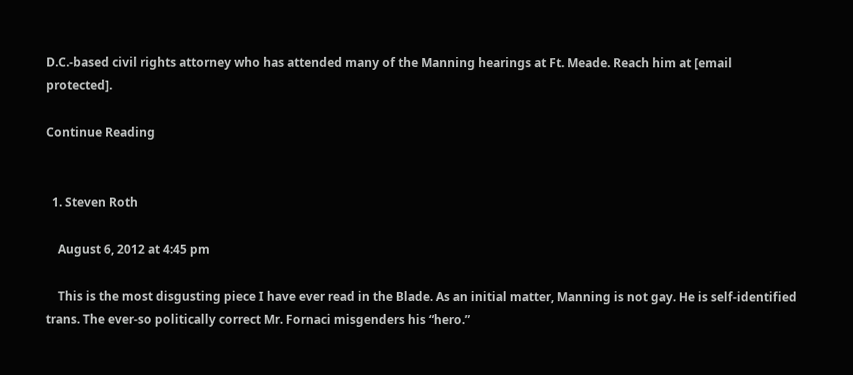D.C.-based civil rights attorney who has attended many of the Manning hearings at Ft. Meade. Reach him at [email protected].

Continue Reading


  1. Steven Roth

    August 6, 2012 at 4:45 pm

    This is the most disgusting piece I have ever read in the Blade. As an initial matter, Manning is not gay. He is self-identified trans. The ever-so politically correct Mr. Fornaci misgenders his “hero.”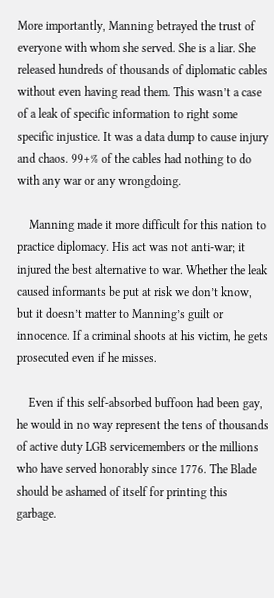More importantly, Manning betrayed the trust of everyone with whom she served. She is a liar. She released hundreds of thousands of diplomatic cables without even having read them. This wasn’t a case of a leak of specific information to right some specific injustice. It was a data dump to cause injury and chaos. 99+% of the cables had nothing to do with any war or any wrongdoing.

    Manning made it more difficult for this nation to practice diplomacy. His act was not anti-war; it injured the best alternative to war. Whether the leak caused informants be put at risk we don’t know, but it doesn’t matter to Manning’s guilt or innocence. If a criminal shoots at his victim, he gets prosecuted even if he misses.

    Even if this self-absorbed buffoon had been gay, he would in no way represent the tens of thousands of active duty LGB servicemembers or the millions who have served honorably since 1776. The Blade should be ashamed of itself for printing this garbage.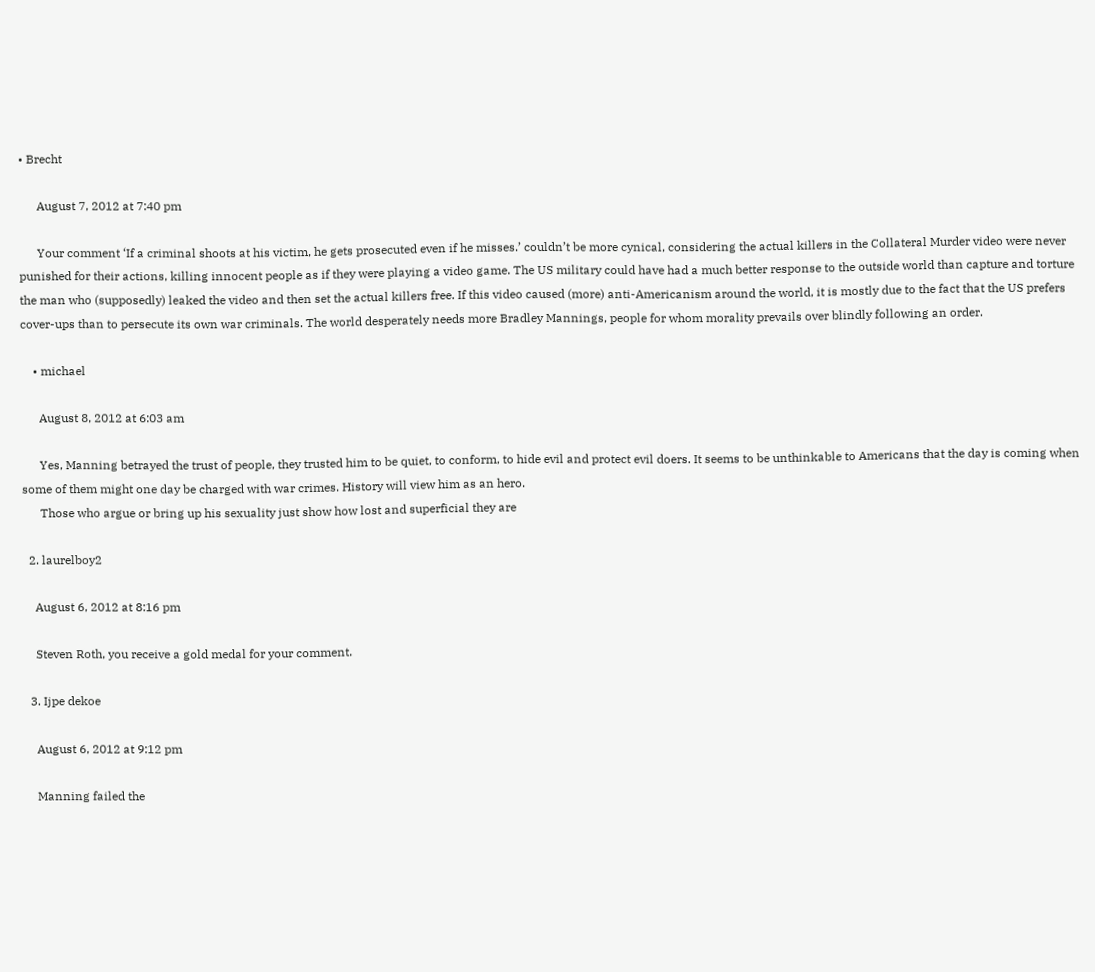• Brecht

      August 7, 2012 at 7:40 pm

      Your comment ‘If a criminal shoots at his victim, he gets prosecuted even if he misses.’ couldn’t be more cynical, considering the actual killers in the Collateral Murder video were never punished for their actions, killing innocent people as if they were playing a video game. The US military could have had a much better response to the outside world than capture and torture the man who (supposedly) leaked the video and then set the actual killers free. If this video caused (more) anti-Americanism around the world, it is mostly due to the fact that the US prefers cover-ups than to persecute its own war criminals. The world desperately needs more Bradley Mannings, people for whom morality prevails over blindly following an order.

    • michael

      August 8, 2012 at 6:03 am

      Yes, Manning betrayed the trust of people, they trusted him to be quiet, to conform, to hide evil and protect evil doers. It seems to be unthinkable to Americans that the day is coming when some of them might one day be charged with war crimes. History will view him as an hero.
      Those who argue or bring up his sexuality just show how lost and superficial they are

  2. laurelboy2

    August 6, 2012 at 8:16 pm

    Steven Roth, you receive a gold medal for your comment.

  3. Ijpe dekoe

    August 6, 2012 at 9:12 pm

    Manning failed the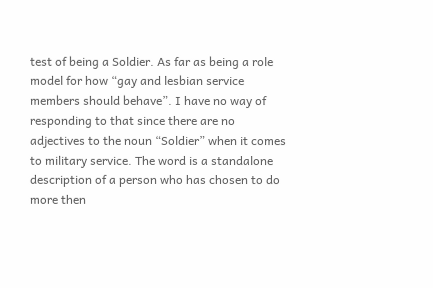test of being a Soldier. As far as being a role model for how “gay and lesbian service members should behave”. I have no way of responding to that since there are no adjectives to the noun “Soldier” when it comes to military service. The word is a standalone description of a person who has chosen to do more then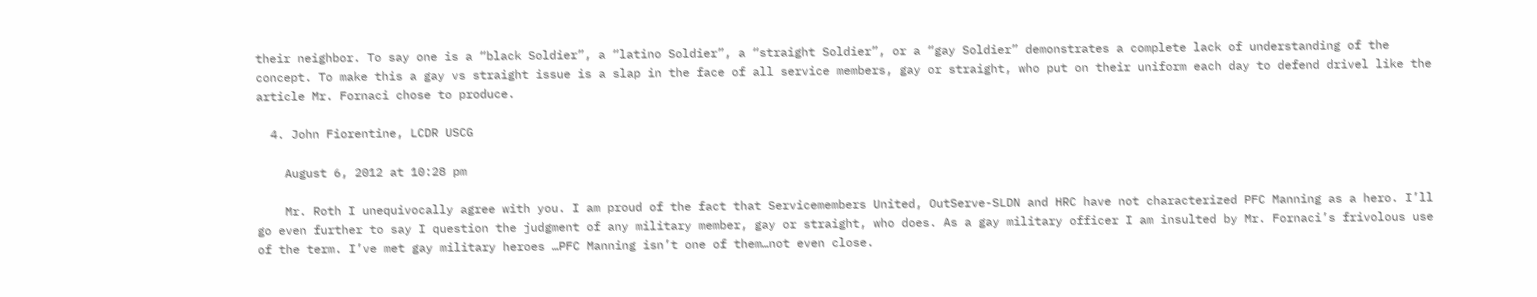their neighbor. To say one is a “black Soldier”, a “latino Soldier”, a “straight Soldier”, or a “gay Soldier” demonstrates a complete lack of understanding of the concept. To make this a gay vs straight issue is a slap in the face of all service members, gay or straight, who put on their uniform each day to defend drivel like the article Mr. Fornaci chose to produce.

  4. John Fiorentine, LCDR USCG

    August 6, 2012 at 10:28 pm

    Mr. Roth I unequivocally agree with you. I am proud of the fact that Servicemembers United, OutServe-SLDN and HRC have not characterized PFC Manning as a hero. I’ll go even further to say I question the judgment of any military member, gay or straight, who does. As a gay military officer I am insulted by Mr. Fornaci’s frivolous use of the term. I’ve met gay military heroes …PFC Manning isn’t one of them…not even close.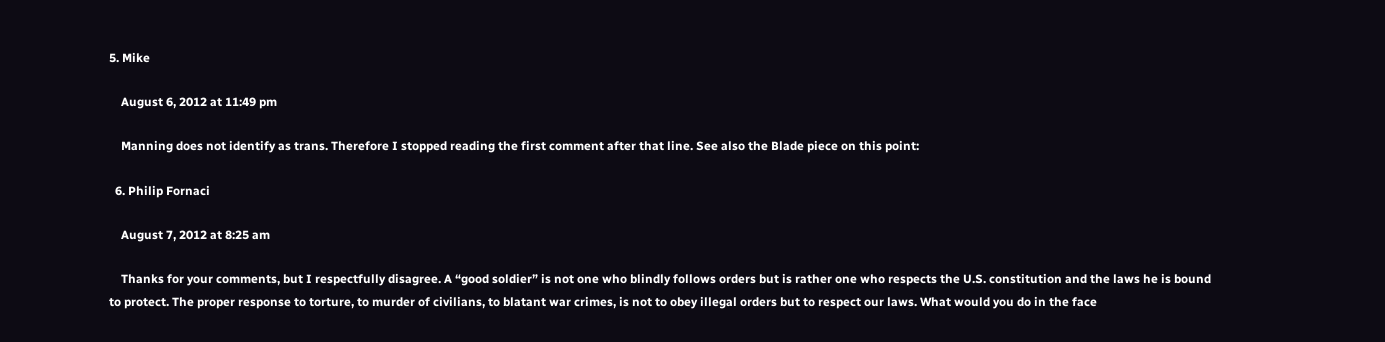5. Mike

    August 6, 2012 at 11:49 pm

    Manning does not identify as trans. Therefore I stopped reading the first comment after that line. See also the Blade piece on this point:

  6. Philip Fornaci

    August 7, 2012 at 8:25 am

    Thanks for your comments, but I respectfully disagree. A “good soldier” is not one who blindly follows orders but is rather one who respects the U.S. constitution and the laws he is bound to protect. The proper response to torture, to murder of civilians, to blatant war crimes, is not to obey illegal orders but to respect our laws. What would you do in the face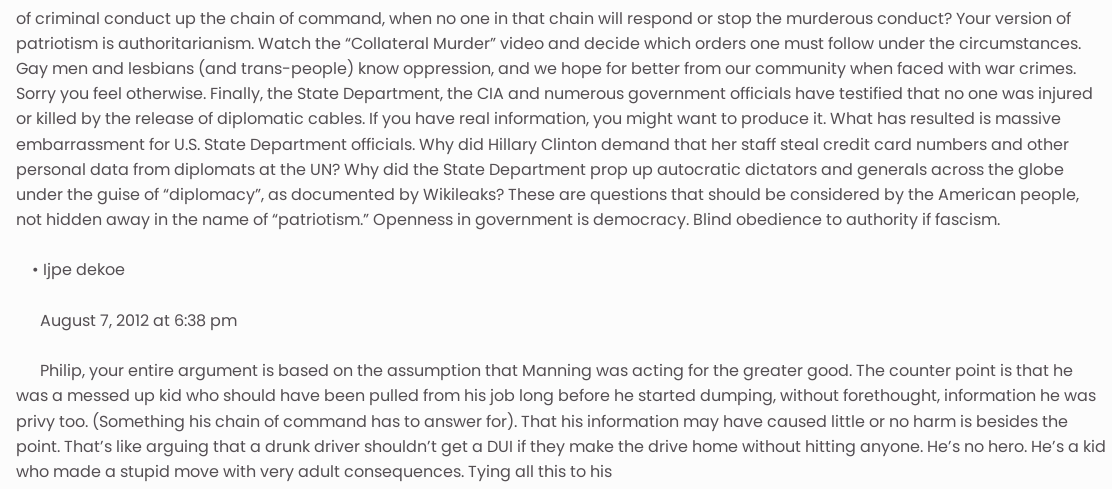of criminal conduct up the chain of command, when no one in that chain will respond or stop the murderous conduct? Your version of patriotism is authoritarianism. Watch the “Collateral Murder” video and decide which orders one must follow under the circumstances. Gay men and lesbians (and trans-people) know oppression, and we hope for better from our community when faced with war crimes. Sorry you feel otherwise. Finally, the State Department, the CIA and numerous government officials have testified that no one was injured or killed by the release of diplomatic cables. If you have real information, you might want to produce it. What has resulted is massive embarrassment for U.S. State Department officials. Why did Hillary Clinton demand that her staff steal credit card numbers and other personal data from diplomats at the UN? Why did the State Department prop up autocratic dictators and generals across the globe under the guise of “diplomacy”, as documented by Wikileaks? These are questions that should be considered by the American people, not hidden away in the name of “patriotism.” Openness in government is democracy. Blind obedience to authority if fascism.

    • Ijpe dekoe

      August 7, 2012 at 6:38 pm

      Philip, your entire argument is based on the assumption that Manning was acting for the greater good. The counter point is that he was a messed up kid who should have been pulled from his job long before he started dumping, without forethought, information he was privy too. (Something his chain of command has to answer for). That his information may have caused little or no harm is besides the point. That’s like arguing that a drunk driver shouldn’t get a DUI if they make the drive home without hitting anyone. He’s no hero. He’s a kid who made a stupid move with very adult consequences. Tying all this to his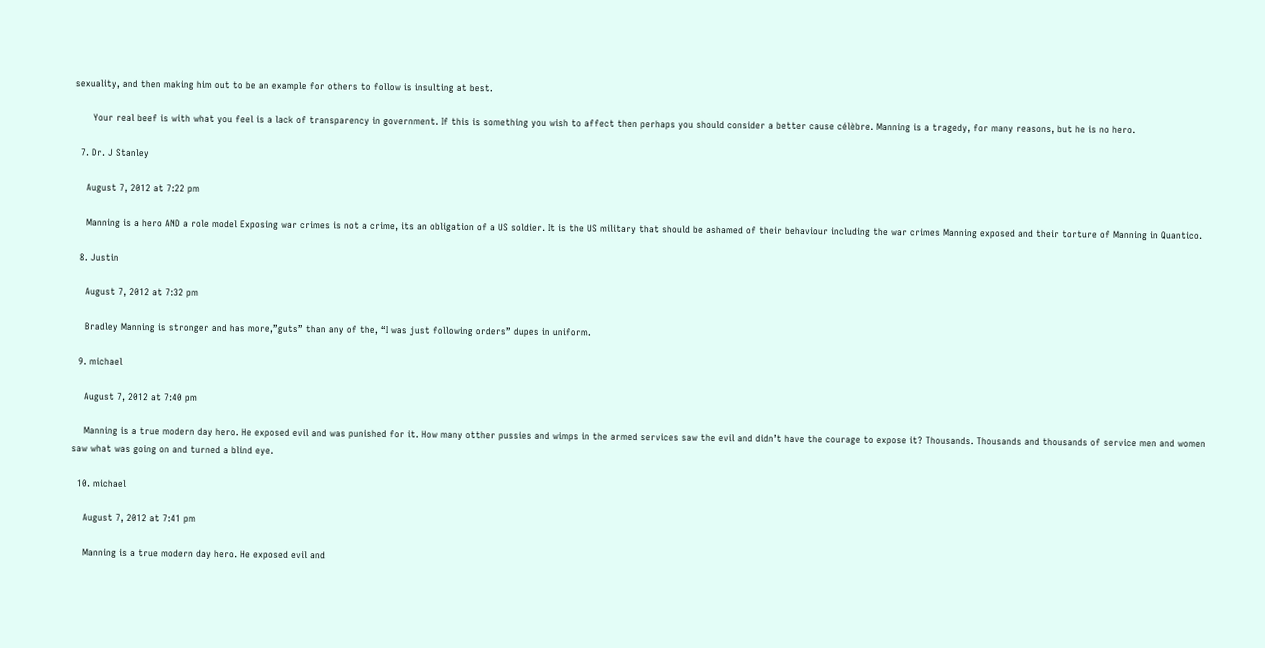sexuality, and then making him out to be an example for others to follow is insulting at best.

      Your real beef is with what you feel is a lack of transparency in government. If this is something you wish to affect then perhaps you should consider a better cause célèbre. Manning is a tragedy, for many reasons, but he is no hero.

  7. Dr. J Stanley

    August 7, 2012 at 7:22 pm

    Manning is a hero AND a role model Exposing war crimes is not a crime, its an obligation of a US soldier. It is the US military that should be ashamed of their behaviour including the war crimes Manning exposed and their torture of Manning in Quantico.

  8. Justin

    August 7, 2012 at 7:32 pm

    Bradley Manning is stronger and has more,”guts” than any of the, “I was just following orders” dupes in uniform.

  9. michael

    August 7, 2012 at 7:40 pm

    Manning is a true modern day hero. He exposed evil and was punished for it. How many otther pussies and wimps in the armed services saw the evil and didn’t have the courage to expose it? Thousands. Thousands and thousands of service men and women saw what was going on and turned a blind eye.

  10. michael

    August 7, 2012 at 7:41 pm

    Manning is a true modern day hero. He exposed evil and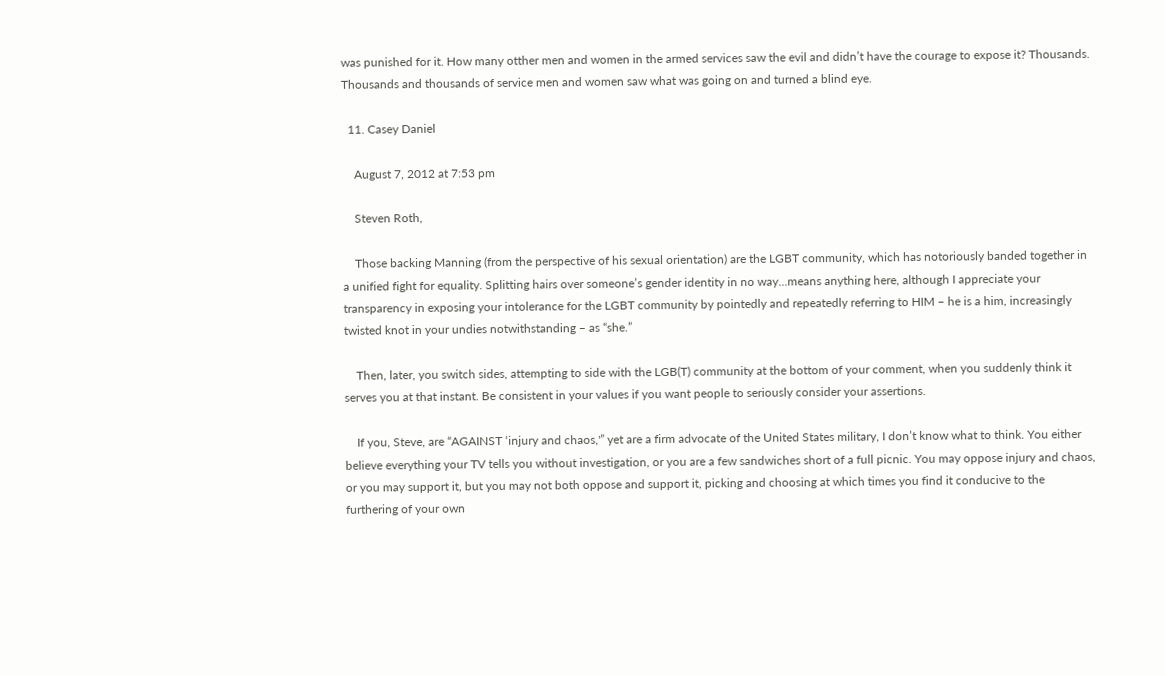was punished for it. How many otther men and women in the armed services saw the evil and didn’t have the courage to expose it? Thousands. Thousands and thousands of service men and women saw what was going on and turned a blind eye.

  11. Casey Daniel

    August 7, 2012 at 7:53 pm

    Steven Roth,

    Those backing Manning (from the perspective of his sexual orientation) are the LGBT community, which has notoriously banded together in a unified fight for equality. Splitting hairs over someone’s gender identity in no way…means anything here, although I appreciate your transparency in exposing your intolerance for the LGBT community by pointedly and repeatedly referring to HIM – he is a him, increasingly twisted knot in your undies notwithstanding – as “she.”

    Then, later, you switch sides, attempting to side with the LGB(T) community at the bottom of your comment, when you suddenly think it serves you at that instant. Be consistent in your values if you want people to seriously consider your assertions.

    If you, Steve, are “AGAINST ‘injury and chaos,'” yet are a firm advocate of the United States military, I don’t know what to think. You either believe everything your TV tells you without investigation, or you are a few sandwiches short of a full picnic. You may oppose injury and chaos, or you may support it, but you may not both oppose and support it, picking and choosing at which times you find it conducive to the furthering of your own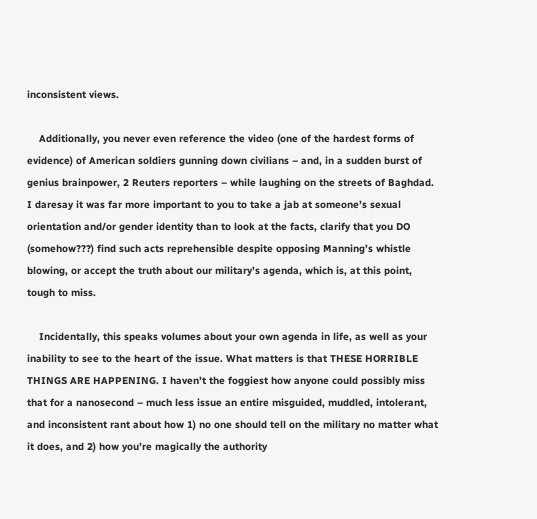inconsistent views.

    Additionally, you never even reference the video (one of the hardest forms of evidence) of American soldiers gunning down civilians – and, in a sudden burst of genius brainpower, 2 Reuters reporters – while laughing on the streets of Baghdad. I daresay it was far more important to you to take a jab at someone’s sexual orientation and/or gender identity than to look at the facts, clarify that you DO (somehow???) find such acts reprehensible despite opposing Manning’s whistle blowing, or accept the truth about our military’s agenda, which is, at this point, tough to miss.

    Incidentally, this speaks volumes about your own agenda in life, as well as your inability to see to the heart of the issue. What matters is that THESE HORRIBLE THINGS ARE HAPPENING. I haven’t the foggiest how anyone could possibly miss that for a nanosecond – much less issue an entire misguided, muddled, intolerant, and inconsistent rant about how 1) no one should tell on the military no matter what it does, and 2) how you’re magically the authority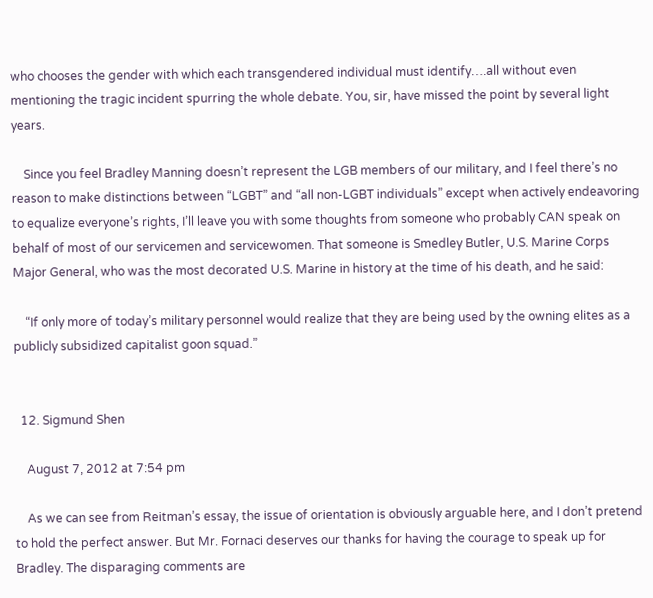who chooses the gender with which each transgendered individual must identify….all without even mentioning the tragic incident spurring the whole debate. You, sir, have missed the point by several light years.

    Since you feel Bradley Manning doesn’t represent the LGB members of our military, and I feel there’s no reason to make distinctions between “LGBT” and “all non-LGBT individuals” except when actively endeavoring to equalize everyone’s rights, I’ll leave you with some thoughts from someone who probably CAN speak on behalf of most of our servicemen and servicewomen. That someone is Smedley Butler, U.S. Marine Corps Major General, who was the most decorated U.S. Marine in history at the time of his death, and he said:

    “If only more of today’s military personnel would realize that they are being used by the owning elites as a publicly subsidized capitalist goon squad.”


  12. Sigmund Shen

    August 7, 2012 at 7:54 pm

    As we can see from Reitman’s essay, the issue of orientation is obviously arguable here, and I don’t pretend to hold the perfect answer. But Mr. Fornaci deserves our thanks for having the courage to speak up for Bradley. The disparaging comments are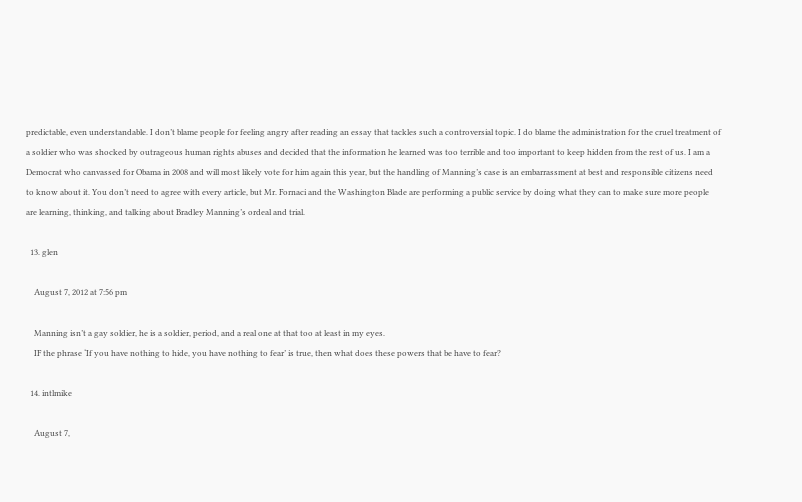predictable, even understandable. I don’t blame people for feeling angry after reading an essay that tackles such a controversial topic. I do blame the administration for the cruel treatment of a soldier who was shocked by outrageous human rights abuses and decided that the information he learned was too terrible and too important to keep hidden from the rest of us. I am a Democrat who canvassed for Obama in 2008 and will most likely vote for him again this year, but the handling of Manning’s case is an embarrassment at best and responsible citizens need to know about it. You don’t need to agree with every article, but Mr. Fornaci and the Washington Blade are performing a public service by doing what they can to make sure more people are learning, thinking, and talking about Bradley Manning’s ordeal and trial.

  13. glen

    August 7, 2012 at 7:56 pm

    Manning isn’t a gay soldier, he is a soldier, period, and a real one at that too at least in my eyes.
    IF the phrase ‘If you have nothing to hide, you have nothing to fear’ is true, then what does these powers that be have to fear?

  14. intlmike

    August 7,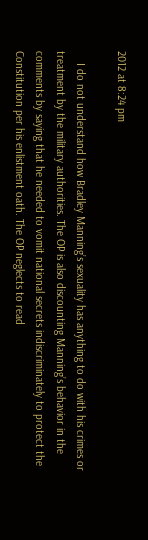2012 at 8:24 pm

    I do not understand how Bradley Manning’s sexuality has anything to do with his crimes or treatment by the military authorities. The OP is also discounting Manning’s behavior in the comments by saying that he needed to vomit national secrets indiscriminately to protect the Constitution per his enlistment oath. The OP neglects to read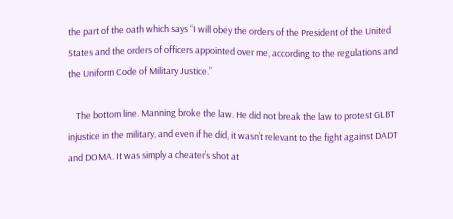the part of the oath which says “I will obey the orders of the President of the United States and the orders of officers appointed over me, according to the regulations and the Uniform Code of Military Justice.”

    The bottom line. Manning broke the law. He did not break the law to protest GLBT injustice in the military, and even if he did, it wasn’t relevant to the fight against DADT and DOMA. It was simply a cheater’s shot at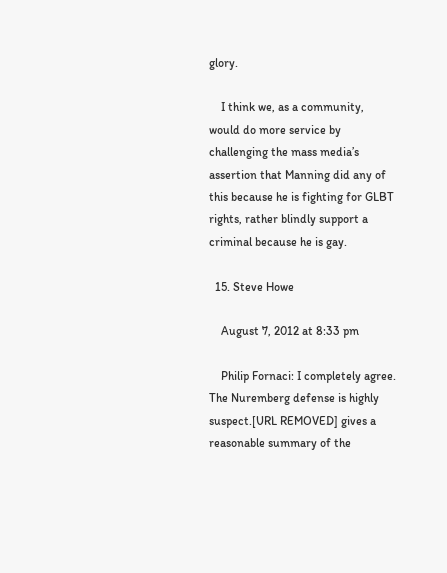glory.

    I think we, as a community, would do more service by challenging the mass media’s assertion that Manning did any of this because he is fighting for GLBT rights, rather blindly support a criminal because he is gay.

  15. Steve Howe

    August 7, 2012 at 8:33 pm

    Philip Fornaci: I completely agree. The Nuremberg defense is highly suspect.[URL REMOVED] gives a reasonable summary of the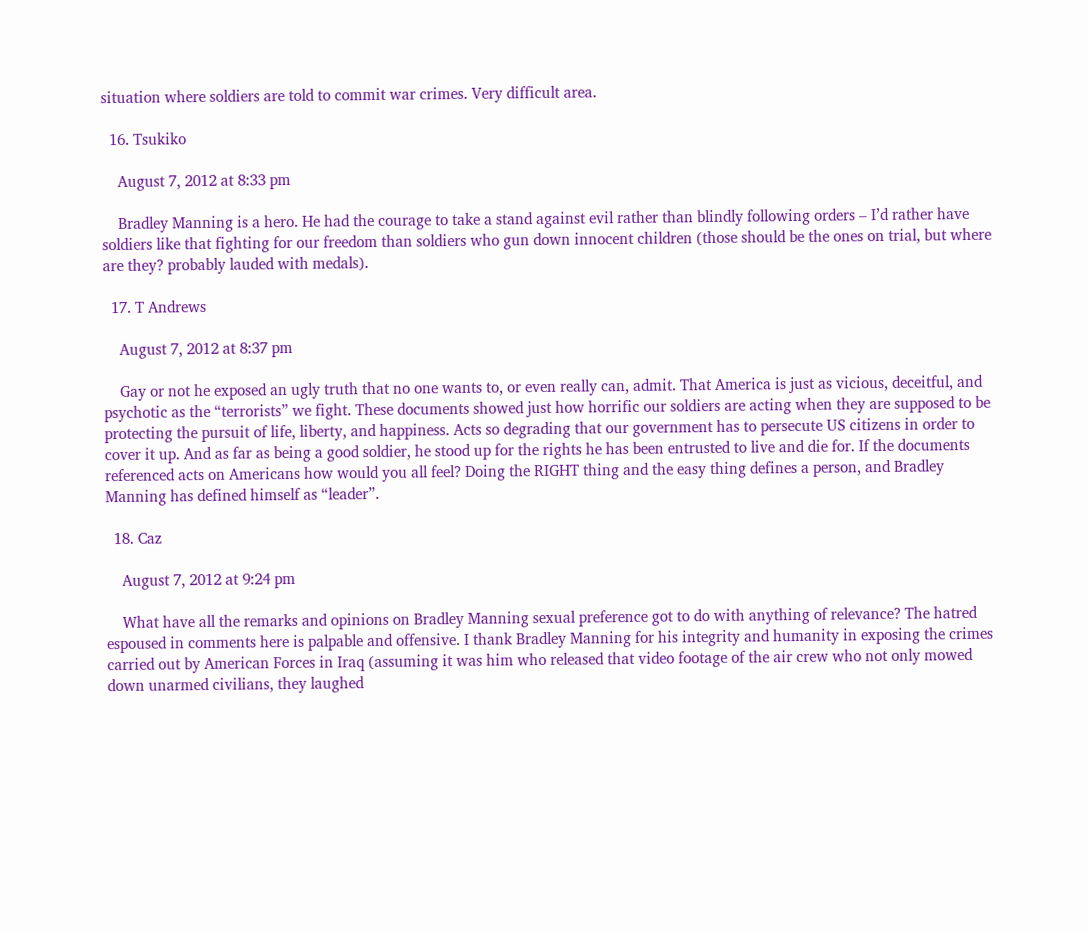situation where soldiers are told to commit war crimes. Very difficult area.

  16. Tsukiko

    August 7, 2012 at 8:33 pm

    Bradley Manning is a hero. He had the courage to take a stand against evil rather than blindly following orders – I’d rather have soldiers like that fighting for our freedom than soldiers who gun down innocent children (those should be the ones on trial, but where are they? probably lauded with medals).

  17. T Andrews

    August 7, 2012 at 8:37 pm

    Gay or not he exposed an ugly truth that no one wants to, or even really can, admit. That America is just as vicious, deceitful, and psychotic as the “terrorists” we fight. These documents showed just how horrific our soldiers are acting when they are supposed to be protecting the pursuit of life, liberty, and happiness. Acts so degrading that our government has to persecute US citizens in order to cover it up. And as far as being a good soldier, he stood up for the rights he has been entrusted to live and die for. If the documents referenced acts on Americans how would you all feel? Doing the RIGHT thing and the easy thing defines a person, and Bradley Manning has defined himself as “leader”.

  18. Caz

    August 7, 2012 at 9:24 pm

    What have all the remarks and opinions on Bradley Manning sexual preference got to do with anything of relevance? The hatred espoused in comments here is palpable and offensive. I thank Bradley Manning for his integrity and humanity in exposing the crimes carried out by American Forces in Iraq (assuming it was him who released that video footage of the air crew who not only mowed down unarmed civilians, they laughed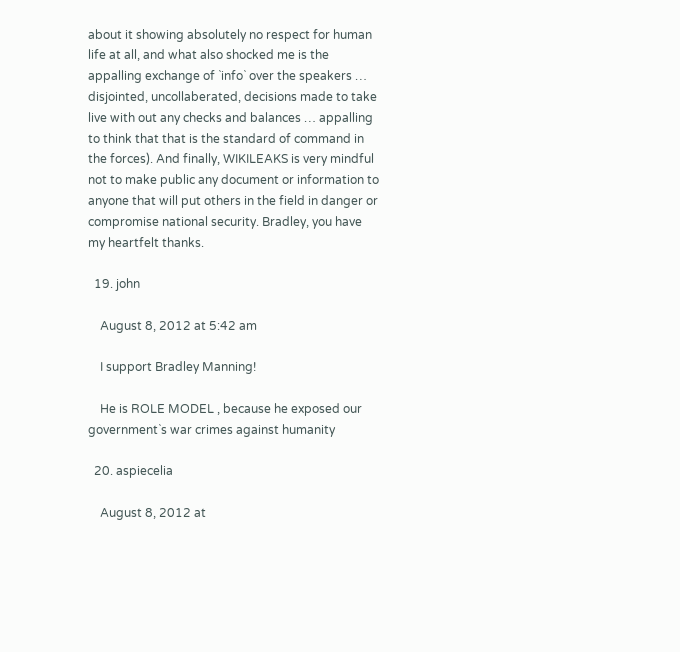about it showing absolutely no respect for human life at all, and what also shocked me is the appalling exchange of `info` over the speakers … disjointed, uncollaberated, decisions made to take live with out any checks and balances … appalling to think that that is the standard of command in the forces). And finally, WIKILEAKS is very mindful not to make public any document or information to anyone that will put others in the field in danger or compromise national security. Bradley, you have my heartfelt thanks.

  19. john

    August 8, 2012 at 5:42 am

    I support Bradley Manning!

    He is ROLE MODEL , because he exposed our government`s war crimes against humanity

  20. aspiecelia

    August 8, 2012 at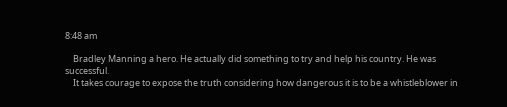8:48 am

    Bradley Manning a hero. He actually did something to try and help his country. He was successful.
    It takes courage to expose the truth considering how dangerous it is to be a whistleblower in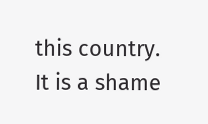this country. It is a shame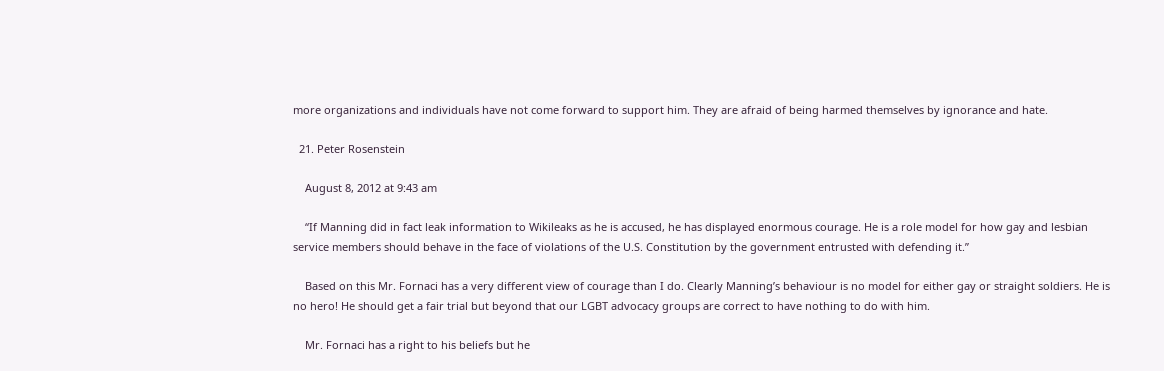more organizations and individuals have not come forward to support him. They are afraid of being harmed themselves by ignorance and hate.

  21. Peter Rosenstein

    August 8, 2012 at 9:43 am

    “If Manning did in fact leak information to Wikileaks as he is accused, he has displayed enormous courage. He is a role model for how gay and lesbian service members should behave in the face of violations of the U.S. Constitution by the government entrusted with defending it.”

    Based on this Mr. Fornaci has a very different view of courage than I do. Clearly Manning’s behaviour is no model for either gay or straight soldiers. He is no hero! He should get a fair trial but beyond that our LGBT advocacy groups are correct to have nothing to do with him.

    Mr. Fornaci has a right to his beliefs but he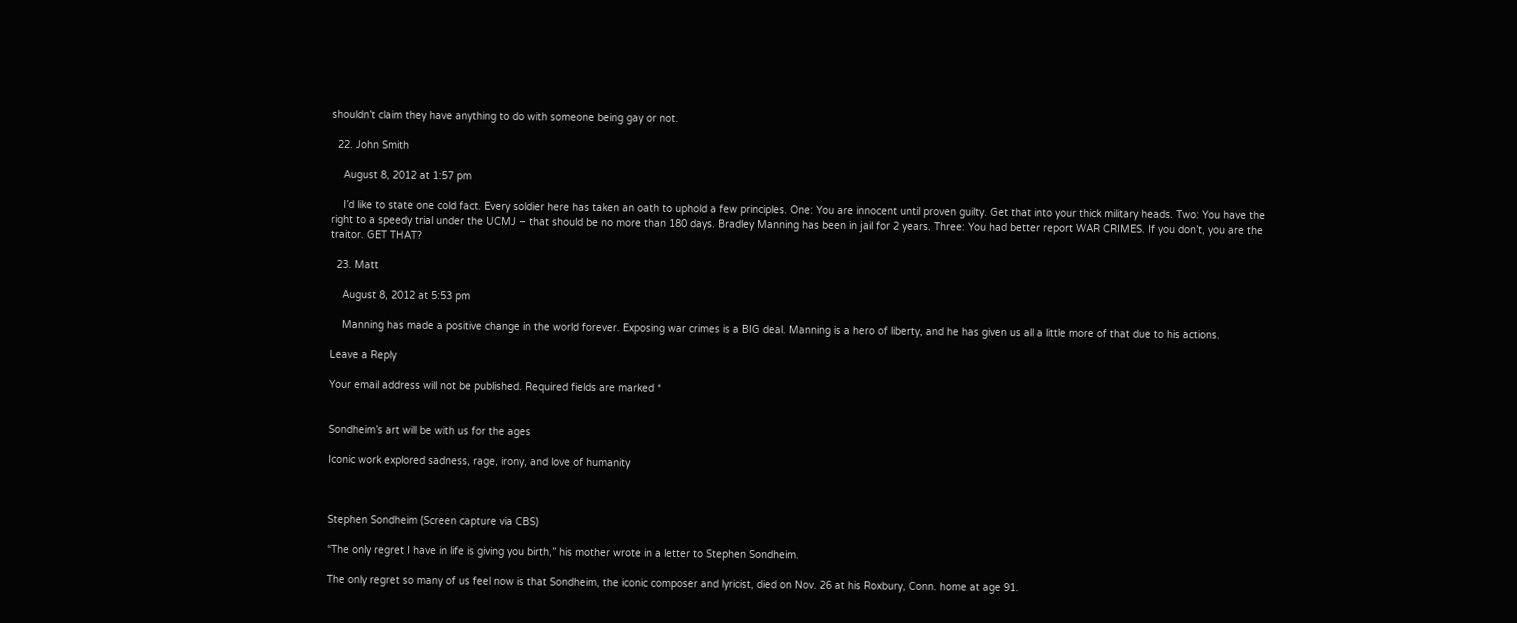shouldn’t claim they have anything to do with someone being gay or not.

  22. John Smith

    August 8, 2012 at 1:57 pm

    I’d like to state one cold fact. Every soldier here has taken an oath to uphold a few principles. One: You are innocent until proven guilty. Get that into your thick military heads. Two: You have the right to a speedy trial under the UCMJ – that should be no more than 180 days. Bradley Manning has been in jail for 2 years. Three: You had better report WAR CRIMES. If you don’t, you are the traitor. GET THAT?

  23. Matt

    August 8, 2012 at 5:53 pm

    Manning has made a positive change in the world forever. Exposing war crimes is a BIG deal. Manning is a hero of liberty, and he has given us all a little more of that due to his actions.

Leave a Reply

Your email address will not be published. Required fields are marked *


Sondheim’s art will be with us for the ages

Iconic work explored sadness, rage, irony, and love of humanity



Stephen Sondheim (Screen capture via CBS)

“The only regret I have in life is giving you birth,” his mother wrote in a letter to Stephen Sondheim.

The only regret so many of us feel now is that Sondheim, the iconic composer and lyricist, died on Nov. 26 at his Roxbury, Conn. home at age 91.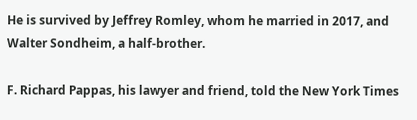He is survived by Jeffrey Romley, whom he married in 2017, and Walter Sondheim, a half-brother.

F. Richard Pappas, his lawyer and friend, told the New York Times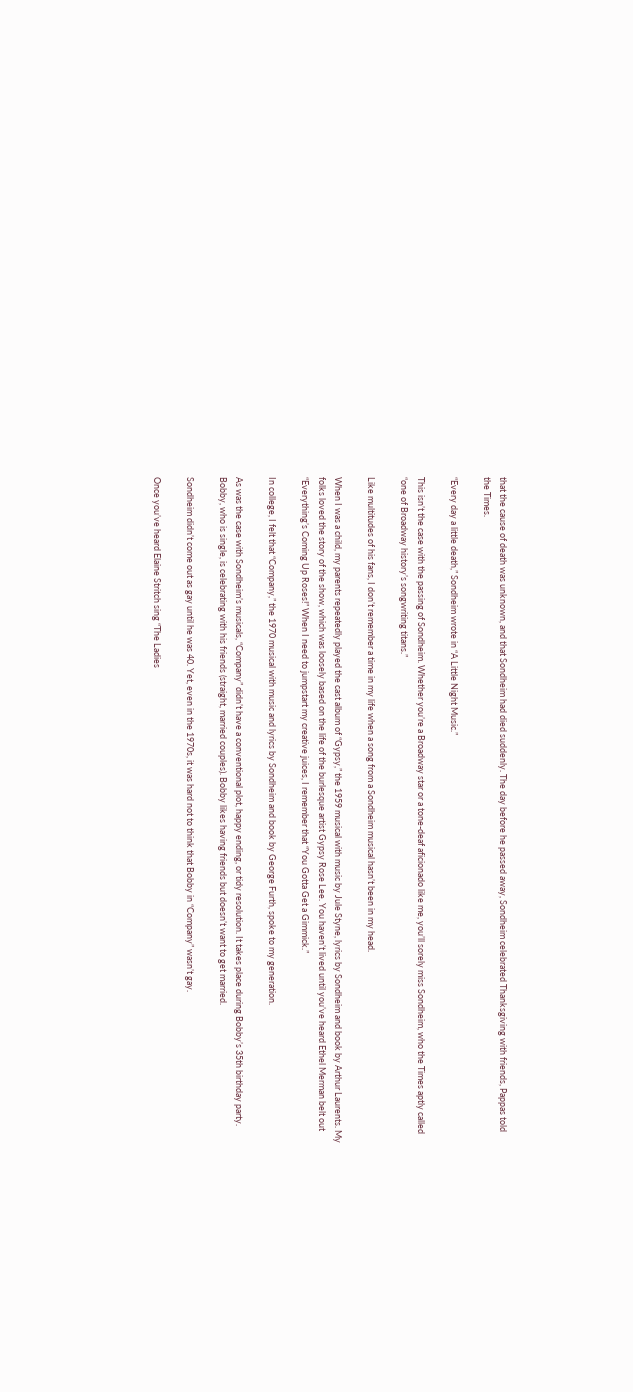that the cause of death was unknown, and that Sondheim had died suddenly. The day before he passed away, Sondheim celebrated Thanksgiving with friends, Pappas told the Times.

“Every day a little death,” Sondheim wrote in “A Little Night Music.”

This isn’t the case with the passing of Sondheim. Whether you’re a Broadway star or a tone-deaf aficionado like me, you’ll sorely miss Sondheim, who the Times aptly called “one of Broadway history’s songwriting titans.”

Like multitudes of his fans, I don’t remember a time in my life when a song from a Sondheim musical hasn’t been in my head.

When I was a child, my parents repeatedly played the cast album of “Gypsy,” the 1959 musical with music by Jule Styne, lyrics by Sondheim and book by Arthur Laurents. My folks loved the story of the show, which was loosely based on the life of the burlesque artist Gypsy Rose Lee. You haven’t lived until you’ve heard Ethel Merman belt out “Everything’s Coming Up Roses!” When I need to jumpstart my creative juices, I remember that “You Gotta Get a Gimmick.”

In college, I felt that “Company,” the 1970 musical with music and lyrics by Sondheim and book by George Furth, spoke to my generation.

As was the case with Sondheim’s musicals, “Company” didn’t have a conventional plot, happy ending, or tidy resolution. It takes place during Bobby’s 35th birthday party. Bobby, who is single, is celebrating with his friends (straight, married couples). Bobby likes having friends but doesn’t want to get married.

Sondheim didn’t come out as gay until he was 40. Yet, even in the 1970s, it was hard not to think that Bobby in “Company” wasn’t gay.

Once you’ve heard Elaine Stritch sing “The Ladies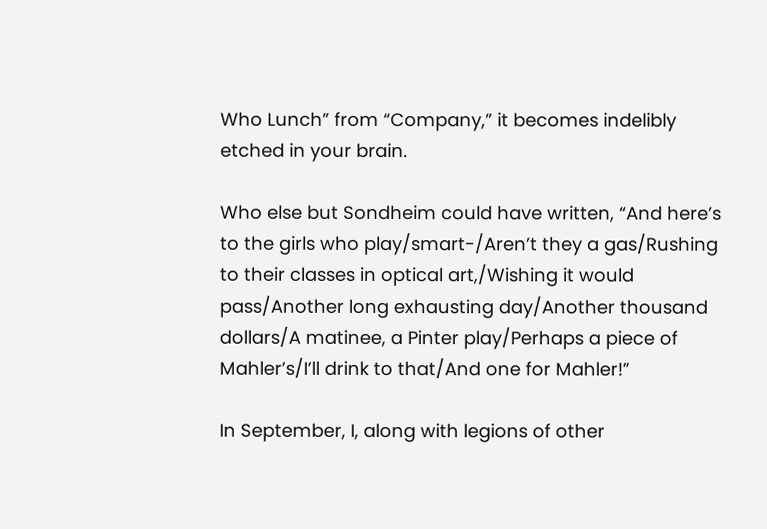Who Lunch” from “Company,” it becomes indelibly etched in your brain.

Who else but Sondheim could have written, “And here’s to the girls who play/smart-/Aren’t they a gas/Rushing to their classes in optical art,/Wishing it would pass/Another long exhausting day/Another thousand dollars/A matinee, a Pinter play/Perhaps a piece of Mahler’s/I’ll drink to that/And one for Mahler!”

In September, I, along with legions of other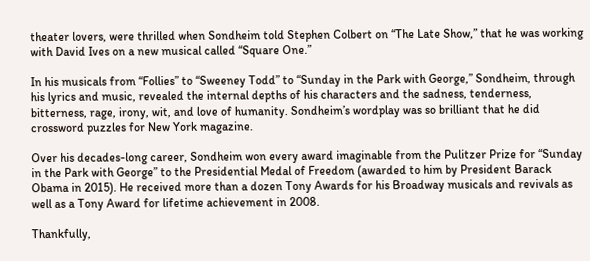theater lovers, were thrilled when Sondheim told Stephen Colbert on “The Late Show,” that he was working with David Ives on a new musical called “Square One.”

In his musicals from “Follies” to “Sweeney Todd” to “Sunday in the Park with George,” Sondheim, through his lyrics and music, revealed the internal depths of his characters and the sadness, tenderness, bitterness, rage, irony, wit, and love of humanity. Sondheim’s wordplay was so brilliant that he did crossword puzzles for New York magazine.

Over his decades-long career, Sondheim won every award imaginable from the Pulitzer Prize for “Sunday in the Park with George” to the Presidential Medal of Freedom (awarded to him by President Barack Obama in 2015). He received more than a dozen Tony Awards for his Broadway musicals and revivals as well as a Tony Award for lifetime achievement in 2008.

Thankfully,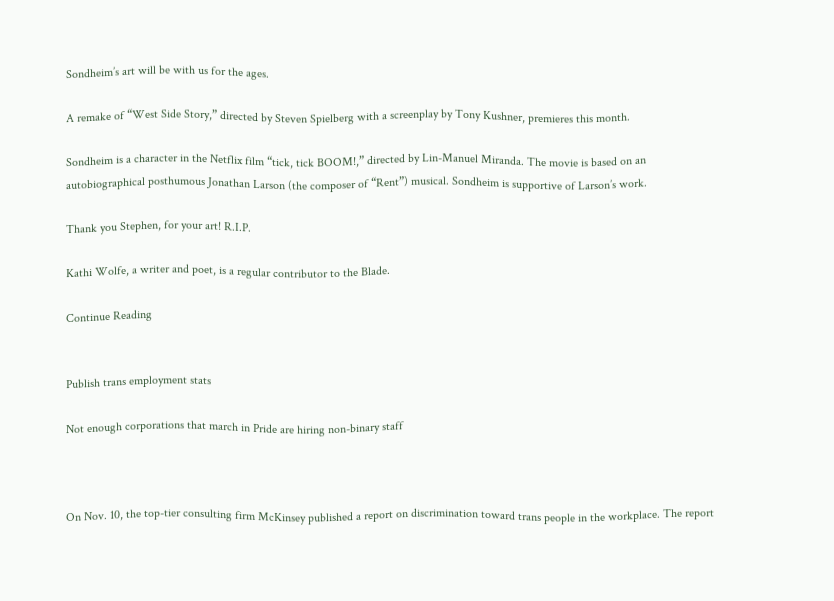Sondheim’s art will be with us for the ages.

A remake of “West Side Story,” directed by Steven Spielberg with a screenplay by Tony Kushner, premieres this month.

Sondheim is a character in the Netflix film “tick, tick BOOM!,” directed by Lin-Manuel Miranda. The movie is based on an autobiographical posthumous Jonathan Larson (the composer of “Rent”) musical. Sondheim is supportive of Larson’s work.

Thank you Stephen, for your art! R.I.P.

Kathi Wolfe, a writer and poet, is a regular contributor to the Blade.

Continue Reading


Publish trans employment stats

Not enough corporations that march in Pride are hiring non-binary staff



On Nov. 10, the top-tier consulting firm McKinsey published a report on discrimination toward trans people in the workplace. The report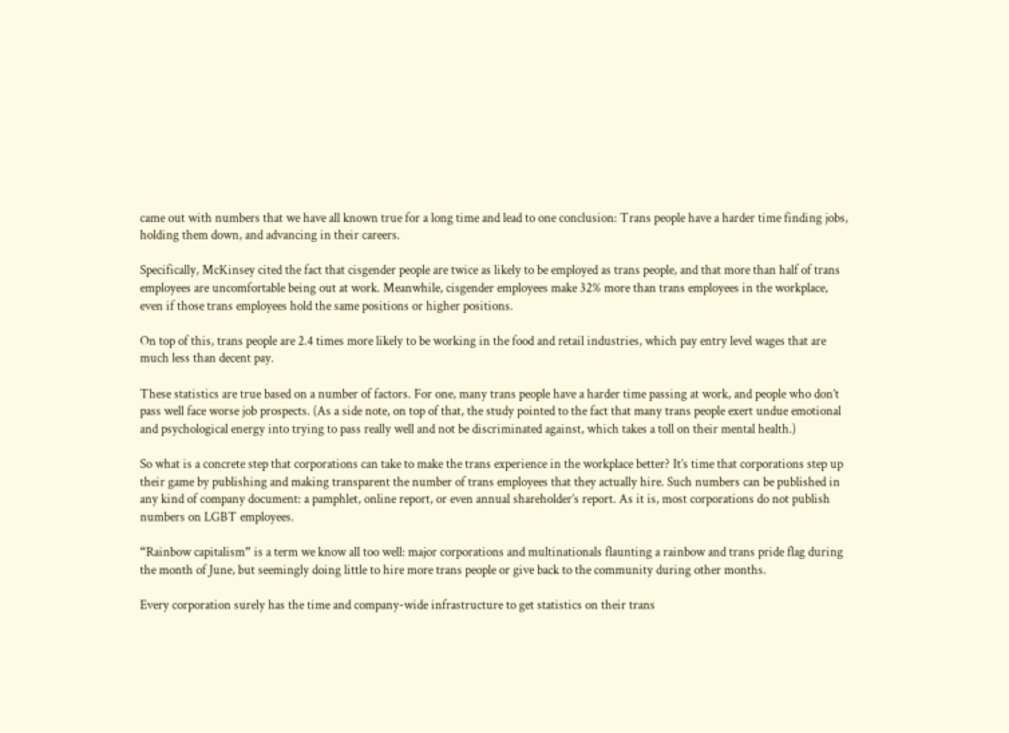came out with numbers that we have all known true for a long time and lead to one conclusion: Trans people have a harder time finding jobs, holding them down, and advancing in their careers.

Specifically, McKinsey cited the fact that cisgender people are twice as likely to be employed as trans people, and that more than half of trans employees are uncomfortable being out at work. Meanwhile, cisgender employees make 32% more than trans employees in the workplace, even if those trans employees hold the same positions or higher positions.

On top of this, trans people are 2.4 times more likely to be working in the food and retail industries, which pay entry level wages that are much less than decent pay.

These statistics are true based on a number of factors. For one, many trans people have a harder time passing at work, and people who don’t pass well face worse job prospects. (As a side note, on top of that, the study pointed to the fact that many trans people exert undue emotional and psychological energy into trying to pass really well and not be discriminated against, which takes a toll on their mental health.)

So what is a concrete step that corporations can take to make the trans experience in the workplace better? It’s time that corporations step up their game by publishing and making transparent the number of trans employees that they actually hire. Such numbers can be published in any kind of company document: a pamphlet, online report, or even annual shareholder’s report. As it is, most corporations do not publish numbers on LGBT employees.

“Rainbow capitalism” is a term we know all too well: major corporations and multinationals flaunting a rainbow and trans pride flag during the month of June, but seemingly doing little to hire more trans people or give back to the community during other months.

Every corporation surely has the time and company-wide infrastructure to get statistics on their trans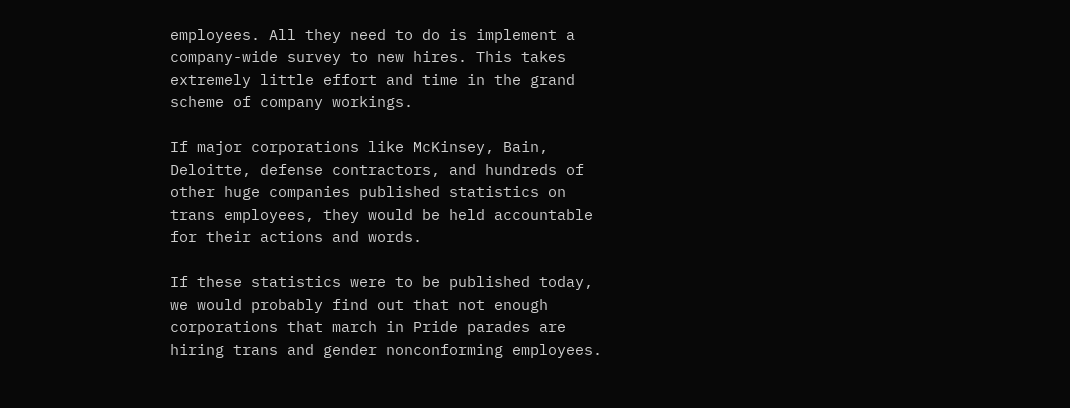employees. All they need to do is implement a company-wide survey to new hires. This takes extremely little effort and time in the grand scheme of company workings.

If major corporations like McKinsey, Bain, Deloitte, defense contractors, and hundreds of other huge companies published statistics on trans employees, they would be held accountable for their actions and words.

If these statistics were to be published today, we would probably find out that not enough corporations that march in Pride parades are hiring trans and gender nonconforming employees.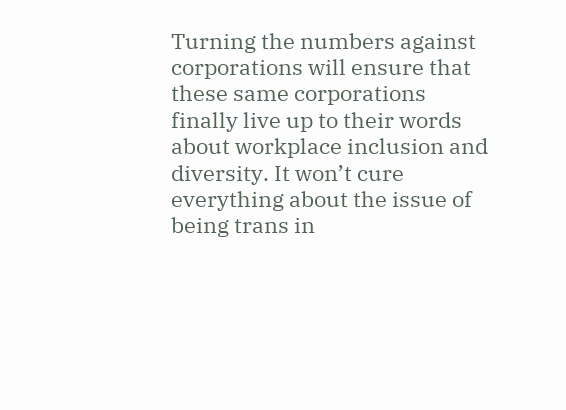Turning the numbers against corporations will ensure that these same corporations finally live up to their words about workplace inclusion and diversity. It won’t cure everything about the issue of being trans in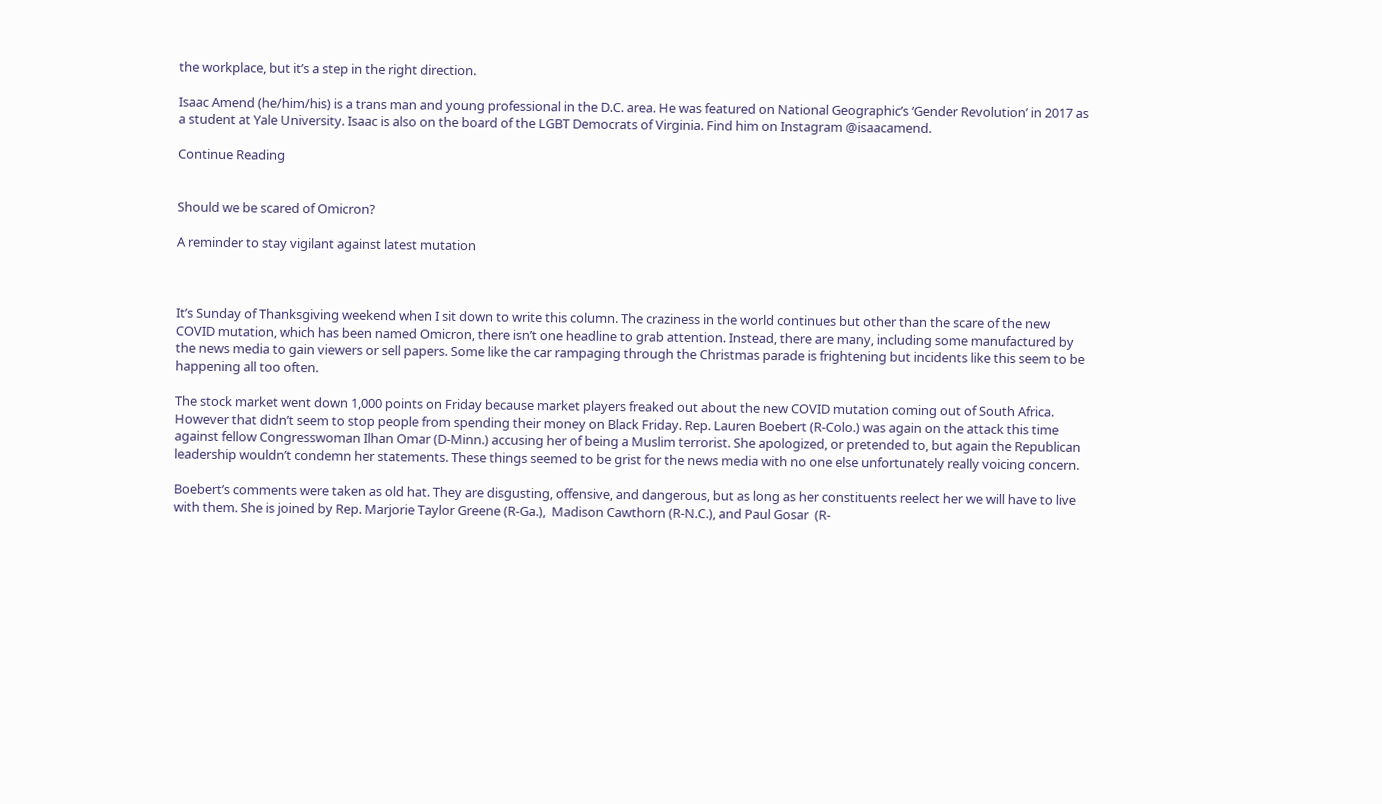the workplace, but it’s a step in the right direction.

Isaac Amend (he/him/his) is a trans man and young professional in the D.C. area. He was featured on National Geographic’s ‘Gender Revolution’ in 2017 as a student at Yale University. Isaac is also on the board of the LGBT Democrats of Virginia. Find him on Instagram @isaacamend.

Continue Reading


Should we be scared of Omicron?

A reminder to stay vigilant against latest mutation



It’s Sunday of Thanksgiving weekend when I sit down to write this column. The craziness in the world continues but other than the scare of the new COVID mutation, which has been named Omicron, there isn’t one headline to grab attention. Instead, there are many, including some manufactured by the news media to gain viewers or sell papers. Some like the car rampaging through the Christmas parade is frightening but incidents like this seem to be happening all too often.

The stock market went down 1,000 points on Friday because market players freaked out about the new COVID mutation coming out of South Africa. However that didn’t seem to stop people from spending their money on Black Friday. Rep. Lauren Boebert (R-Colo.) was again on the attack this time against fellow Congresswoman Ilhan Omar (D-Minn.) accusing her of being a Muslim terrorist. She apologized, or pretended to, but again the Republican leadership wouldn’t condemn her statements. These things seemed to be grist for the news media with no one else unfortunately really voicing concern.

Boebert’s comments were taken as old hat. They are disgusting, offensive, and dangerous, but as long as her constituents reelect her we will have to live with them. She is joined by Rep. Marjorie Taylor Greene (R-Ga.),  Madison Cawthorn (R-N.C.), and Paul Gosar  (R-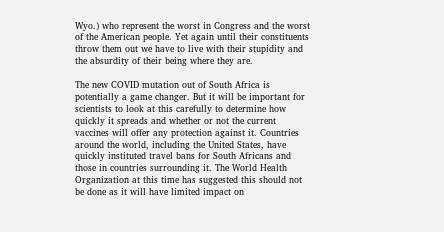Wyo.) who represent the worst in Congress and the worst of the American people. Yet again until their constituents throw them out we have to live with their stupidity and the absurdity of their being where they are.

The new COVID mutation out of South Africa is potentially a game changer. But it will be important for scientists to look at this carefully to determine how quickly it spreads and whether or not the current vaccines will offer any protection against it. Countries around the world, including the United States, have quickly instituted travel bans for South Africans and those in countries surrounding it. The World Health Organization at this time has suggested this should not be done as it will have limited impact on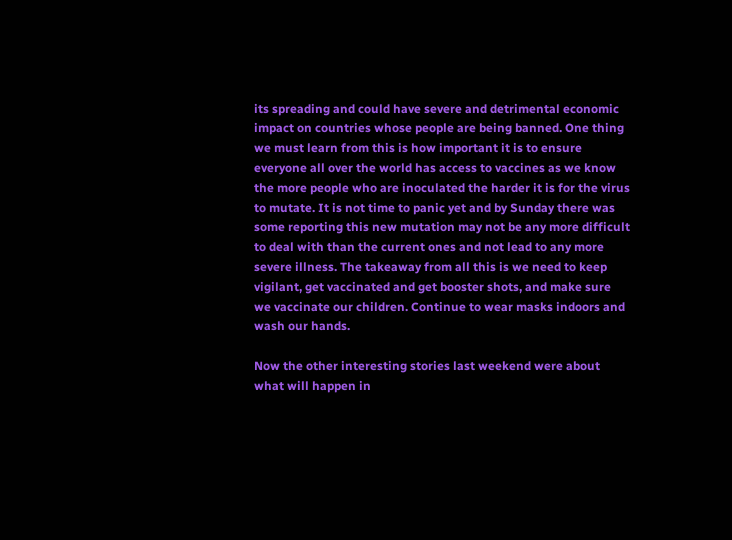its spreading and could have severe and detrimental economic impact on countries whose people are being banned. One thing we must learn from this is how important it is to ensure everyone all over the world has access to vaccines as we know the more people who are inoculated the harder it is for the virus to mutate. It is not time to panic yet and by Sunday there was some reporting this new mutation may not be any more difficult to deal with than the current ones and not lead to any more severe illness. The takeaway from all this is we need to keep vigilant, get vaccinated and get booster shots, and make sure we vaccinate our children. Continue to wear masks indoors and wash our hands.

Now the other interesting stories last weekend were about what will happen in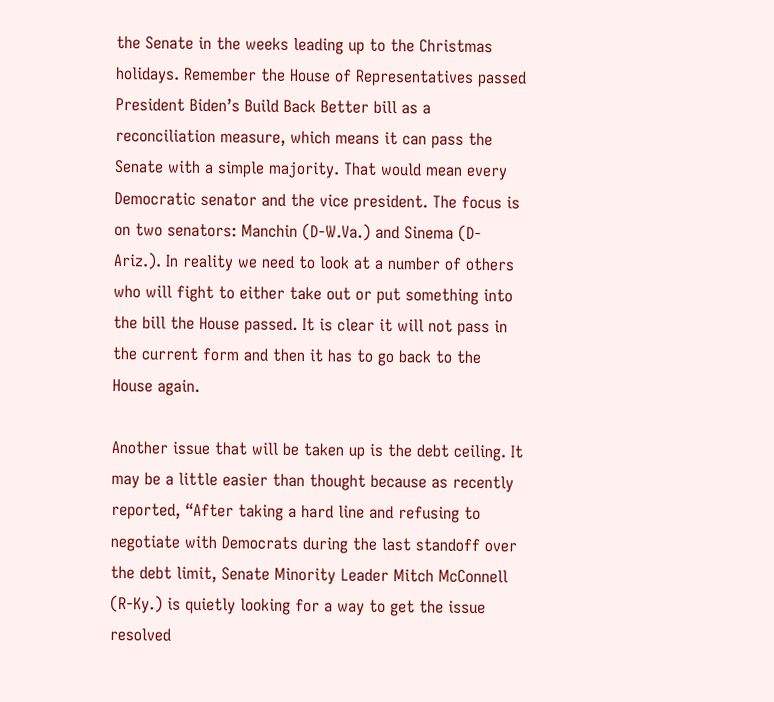the Senate in the weeks leading up to the Christmas holidays. Remember the House of Representatives passed President Biden’s Build Back Better bill as a reconciliation measure, which means it can pass the Senate with a simple majority. That would mean every Democratic senator and the vice president. The focus is on two senators: Manchin (D-W.Va.) and Sinema (D-Ariz.). In reality we need to look at a number of others who will fight to either take out or put something into the bill the House passed. It is clear it will not pass in the current form and then it has to go back to the House again.

Another issue that will be taken up is the debt ceiling. It may be a little easier than thought because as recently reported, “After taking a hard line and refusing to negotiate with Democrats during the last standoff over the debt limit, Senate Minority Leader Mitch McConnell (R-Ky.) is quietly looking for a way to get the issue resolved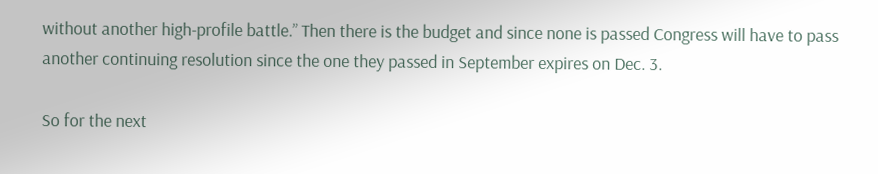without another high-profile battle.” Then there is the budget and since none is passed Congress will have to pass another continuing resolution since the one they passed in September expires on Dec. 3.

So for the next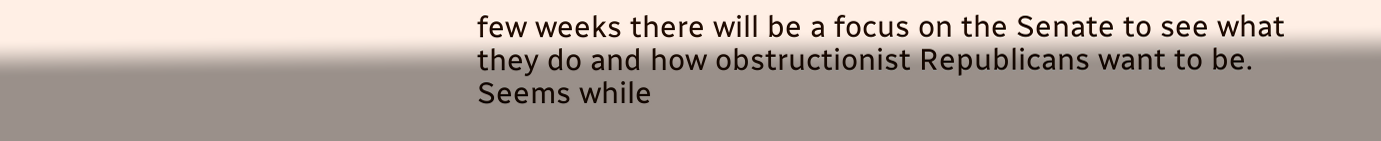few weeks there will be a focus on the Senate to see what they do and how obstructionist Republicans want to be. Seems while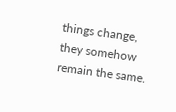things change, they somehow remain the same.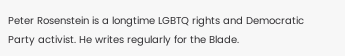Peter Rosenstein is a longtime LGBTQ rights and Democratic Party activist. He writes regularly for the Blade.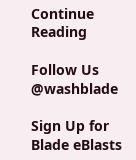Continue Reading

Follow Us @washblade

Sign Up for Blade eBlasts